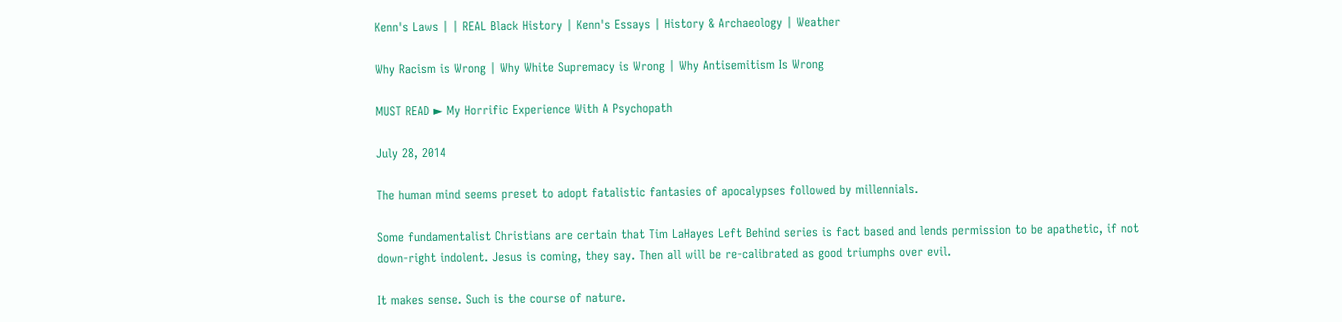Kenn's Laws | | REAL Black History | Kenn's Essays | History & Archaeology | Weather

Why Racism is Wrong | Why White Supremacy is Wrong | Why Antisemitism Is Wrong

MUST READ ► My Horrific Experience With A Psychopath

July 28, 2014

The human mind seems preset to adopt fatalistic fantasies of apocalypses followed by millennials.

Some fundamentalist Christians are certain that Tim LaHayes Left Behind series is fact based and lends permission to be apathetic, if not down-right indolent. Jesus is coming, they say. Then all will be re-calibrated as good triumphs over evil.

It makes sense. Such is the course of nature.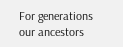For generations our ancestors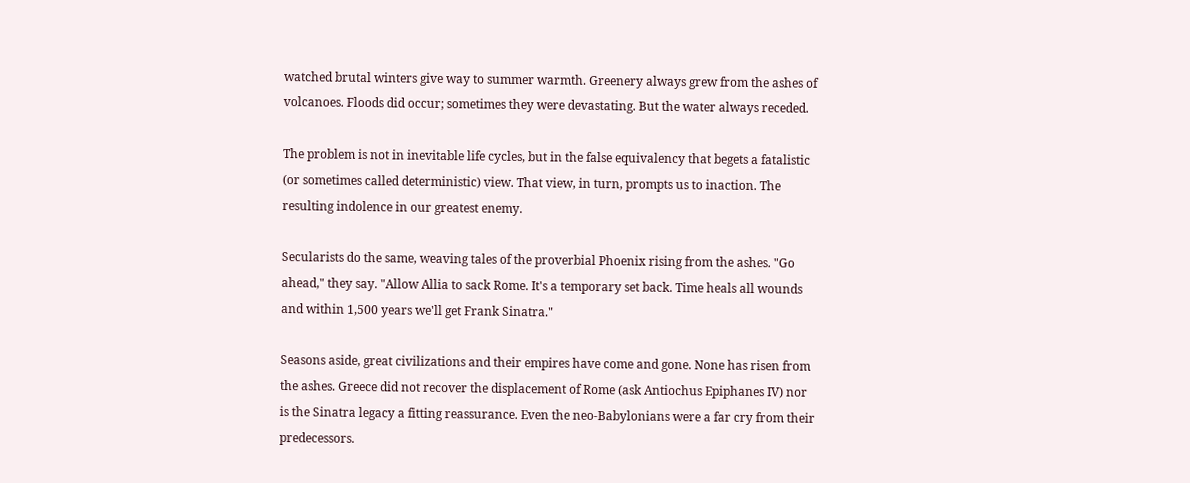watched brutal winters give way to summer warmth. Greenery always grew from the ashes of volcanoes. Floods did occur; sometimes they were devastating. But the water always receded.

The problem is not in inevitable life cycles, but in the false equivalency that begets a fatalistic (or sometimes called deterministic) view. That view, in turn, prompts us to inaction. The resulting indolence in our greatest enemy.

Secularists do the same, weaving tales of the proverbial Phoenix rising from the ashes. "Go ahead," they say. "Allow Allia to sack Rome. It's a temporary set back. Time heals all wounds and within 1,500 years we'll get Frank Sinatra."

Seasons aside, great civilizations and their empires have come and gone. None has risen from the ashes. Greece did not recover the displacement of Rome (ask Antiochus Epiphanes IV) nor is the Sinatra legacy a fitting reassurance. Even the neo-Babylonians were a far cry from their predecessors.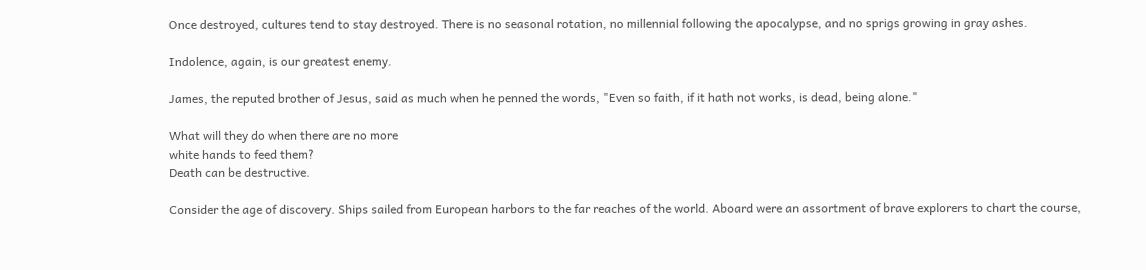Once destroyed, cultures tend to stay destroyed. There is no seasonal rotation, no millennial following the apocalypse, and no sprigs growing in gray ashes.

Indolence, again, is our greatest enemy.

James, the reputed brother of Jesus, said as much when he penned the words, "Even so faith, if it hath not works, is dead, being alone."

What will they do when there are no more
white hands to feed them?
Death can be destructive.

Consider the age of discovery. Ships sailed from European harbors to the far reaches of the world. Aboard were an assortment of brave explorers to chart the course,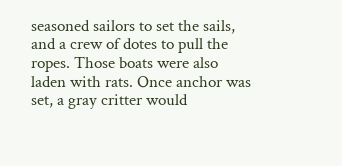seasoned sailors to set the sails, and a crew of dotes to pull the ropes. Those boats were also laden with rats. Once anchor was set, a gray critter would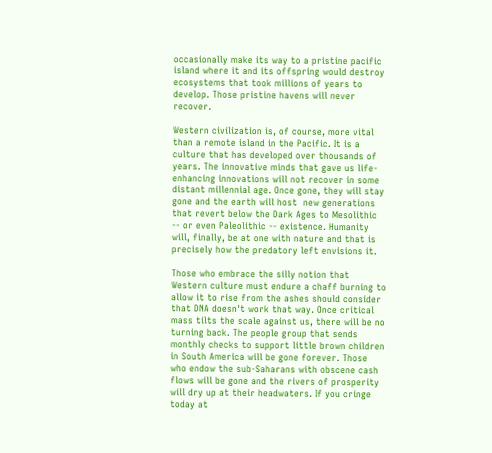occasionally make its way to a pristine pacific island where it and its offspring would destroy ecosystems that took millions of years to develop. Those pristine havens will never recover.

Western civilization is, of course, more vital than a remote island in the Pacific. It is a culture that has developed over thousands of years. The innovative minds that gave us life-enhancing innovations will not recover in some distant millennial age. Once gone, they will stay gone and the earth will host  new generations that revert below the Dark Ages to Mesolithic -- or even Paleolithic -- existence. Humanity will, finally, be at one with nature and that is precisely how the predatory left envisions it.

Those who embrace the silly notion that Western culture must endure a chaff burning to allow it to rise from the ashes should consider that DNA doesn't work that way. Once critical mass tilts the scale against us, there will be no turning back. The people group that sends monthly checks to support little brown children in South America will be gone forever. Those who endow the sub-Saharans with obscene cash flows will be gone and the rivers of prosperity will dry up at their headwaters. If you cringe today at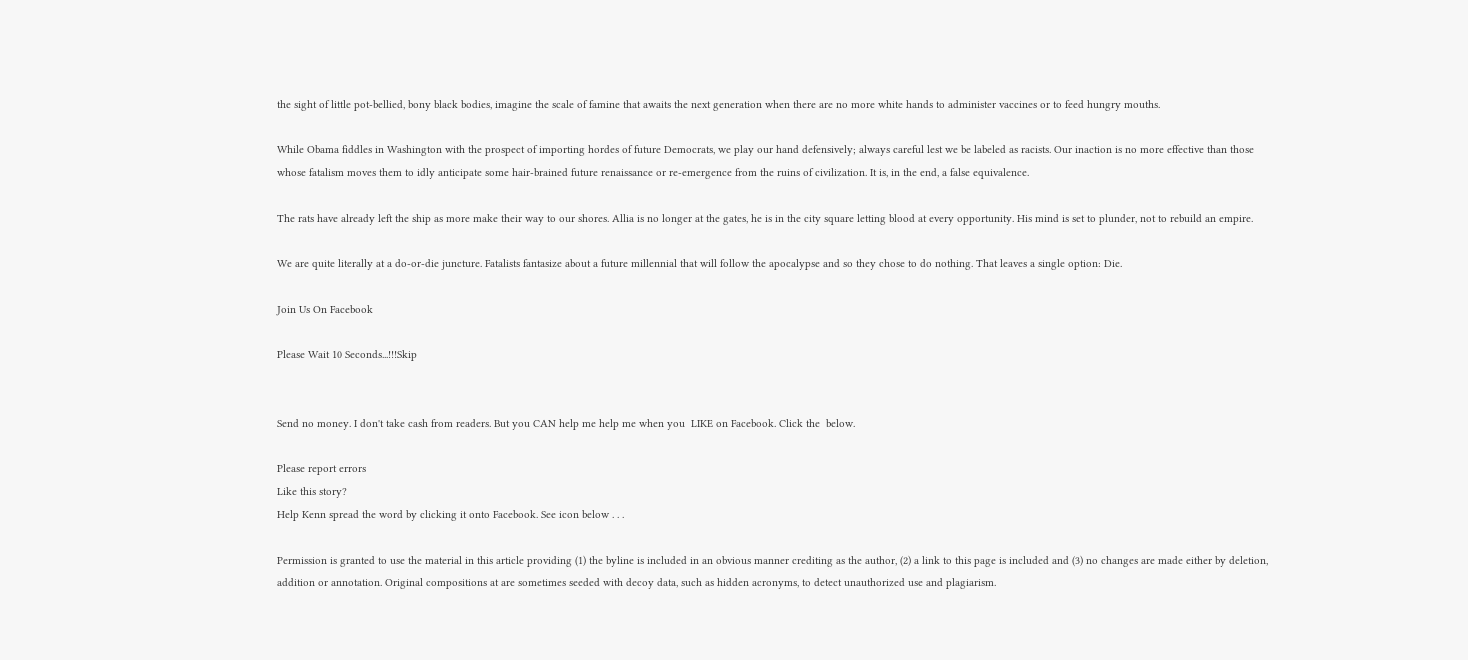the sight of little pot-bellied, bony black bodies, imagine the scale of famine that awaits the next generation when there are no more white hands to administer vaccines or to feed hungry mouths.

While Obama fiddles in Washington with the prospect of importing hordes of future Democrats, we play our hand defensively; always careful lest we be labeled as racists. Our inaction is no more effective than those whose fatalism moves them to idly anticipate some hair-brained future renaissance or re-emergence from the ruins of civilization. It is, in the end, a false equivalence.

The rats have already left the ship as more make their way to our shores. Allia is no longer at the gates, he is in the city square letting blood at every opportunity. His mind is set to plunder, not to rebuild an empire.

We are quite literally at a do-or-die juncture. Fatalists fantasize about a future millennial that will follow the apocalypse and so they chose to do nothing. That leaves a single option: Die.

Join Us On Facebook

Please Wait 10 Seconds...!!!Skip


Send no money. I don't take cash from readers. But you CAN help me help me when you  LIKE on Facebook. Click the  below.

Please report errors
Like this story?
Help Kenn spread the word by clicking it onto Facebook. See icon below . . .

Permission is granted to use the material in this article providing (1) the byline is included in an obvious manner crediting as the author, (2) a link to this page is included and (3) no changes are made either by deletion, addition or annotation. Original compositions at are sometimes seeded with decoy data, such as hidden acronyms, to detect unauthorized use and plagiarism.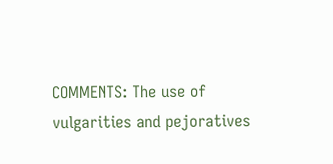COMMENTS: The use of vulgarities and pejoratives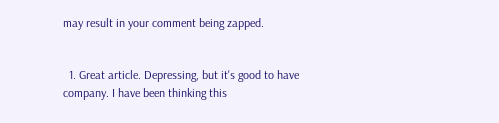may result in your comment being zapped.


  1. Great article. Depressing, but it's good to have company. I have been thinking this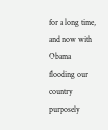for a long time, and now with Obama flooding our country purposely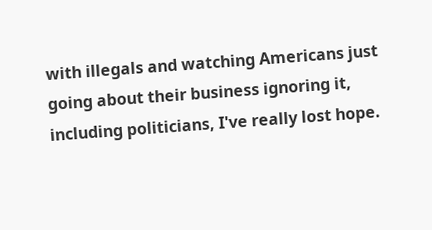with illegals and watching Americans just going about their business ignoring it, including politicians, I've really lost hope.